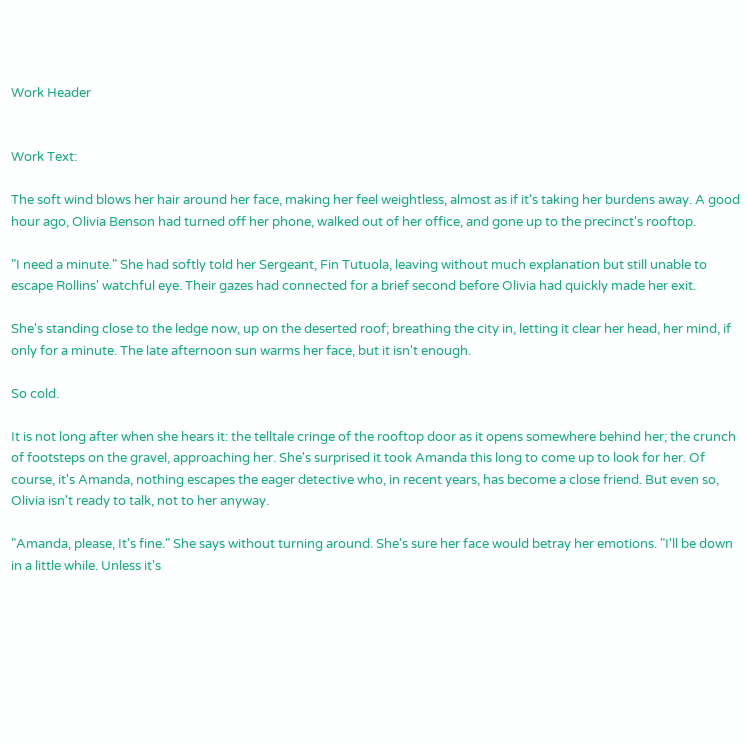Work Header


Work Text:

The soft wind blows her hair around her face, making her feel weightless, almost as if it's taking her burdens away. A good hour ago, Olivia Benson had turned off her phone, walked out of her office, and gone up to the precinct's rooftop.

"I need a minute." She had softly told her Sergeant, Fin Tutuola, leaving without much explanation but still unable to escape Rollins' watchful eye. Their gazes had connected for a brief second before Olivia had quickly made her exit.

She's standing close to the ledge now, up on the deserted roof; breathing the city in, letting it clear her head, her mind, if only for a minute. The late afternoon sun warms her face, but it isn't enough.

So cold.

It is not long after when she hears it: the telltale cringe of the rooftop door as it opens somewhere behind her; the crunch of footsteps on the gravel, approaching her. She's surprised it took Amanda this long to come up to look for her. Of course, it's Amanda, nothing escapes the eager detective who, in recent years, has become a close friend. But even so, Olivia isn't ready to talk, not to her anyway.

"Amanda, please, It's fine." She says without turning around. She's sure her face would betray her emotions. "I'll be down in a little while. Unless it's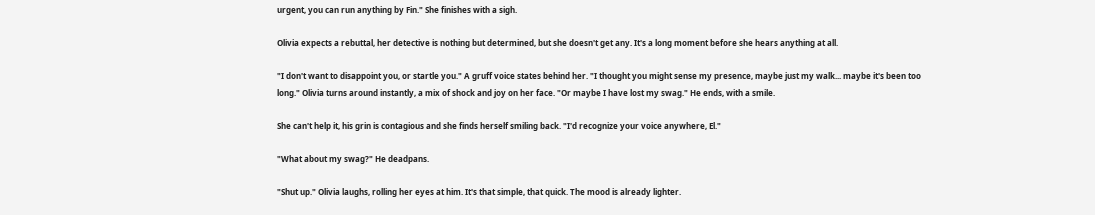urgent, you can run anything by Fin." She finishes with a sigh.

Olivia expects a rebuttal, her detective is nothing but determined, but she doesn't get any. It's a long moment before she hears anything at all.

"I don't want to disappoint you, or startle you." A gruff voice states behind her. "I thought you might sense my presence, maybe just my walk... maybe it's been too long." Olivia turns around instantly, a mix of shock and joy on her face. "Or maybe I have lost my swag." He ends, with a smile.

She can't help it, his grin is contagious and she finds herself smiling back. "I'd recognize your voice anywhere, El."

"What about my swag?" He deadpans.

"Shut up." Olivia laughs, rolling her eyes at him. It's that simple, that quick. The mood is already lighter.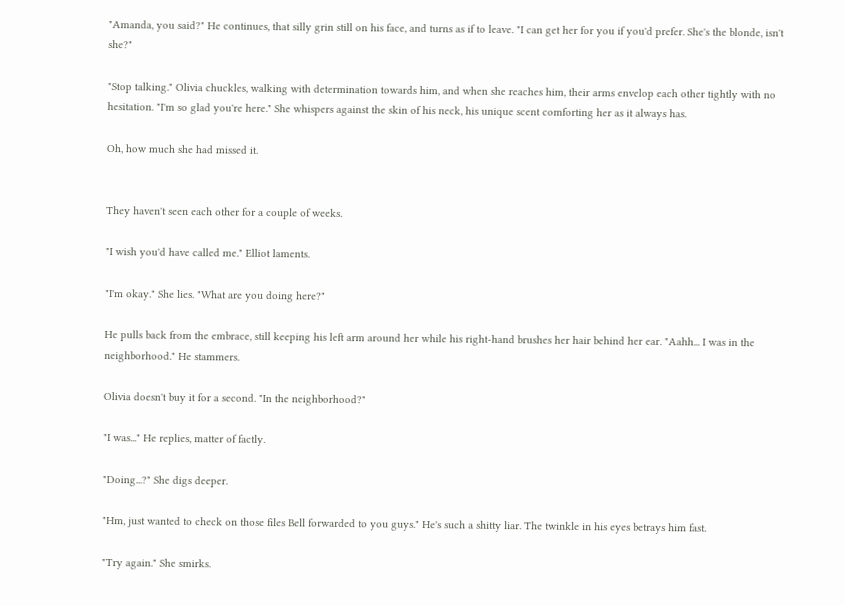"Amanda, you said?" He continues, that silly grin still on his face, and turns as if to leave. "I can get her for you if you'd prefer. She's the blonde, isn't she?"

"Stop talking." Olivia chuckles, walking with determination towards him, and when she reaches him, their arms envelop each other tightly with no hesitation. "I'm so glad you're here." She whispers against the skin of his neck, his unique scent comforting her as it always has.

Oh, how much she had missed it.


They haven't seen each other for a couple of weeks.

"I wish you'd have called me." Elliot laments.

"I'm okay." She lies. "What are you doing here?"

He pulls back from the embrace, still keeping his left arm around her while his right-hand brushes her hair behind her ear. "Aahh... I was in the neighborhood." He stammers.

Olivia doesn't buy it for a second. "In the neighborhood?"

"I was..." He replies, matter of factly.

"Doing...?" She digs deeper.

"Hm, just wanted to check on those files Bell forwarded to you guys." He's such a shitty liar. The twinkle in his eyes betrays him fast.

"Try again." She smirks.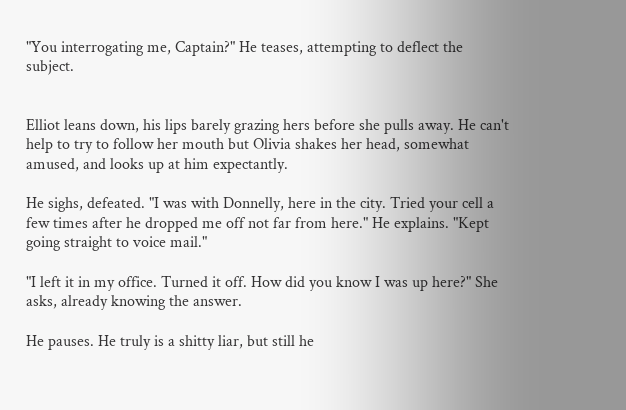"You interrogating me, Captain?" He teases, attempting to deflect the subject.


Elliot leans down, his lips barely grazing hers before she pulls away. He can't help to try to follow her mouth but Olivia shakes her head, somewhat amused, and looks up at him expectantly.

He sighs, defeated. "I was with Donnelly, here in the city. Tried your cell a few times after he dropped me off not far from here." He explains. "Kept going straight to voice mail."

"I left it in my office. Turned it off. How did you know I was up here?" She asks, already knowing the answer.

He pauses. He truly is a shitty liar, but still he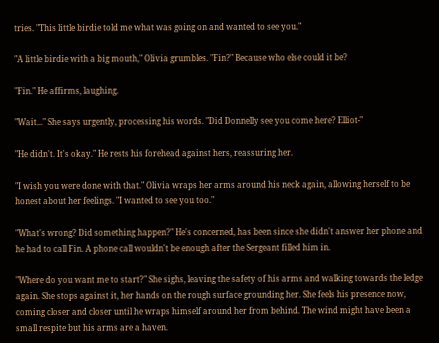tries. "This little birdie told me what was going on and wanted to see you."

"A little birdie with a big mouth," Olivia grumbles. "Fin?" Because who else could it be?

"Fin." He affirms, laughing.

"Wait..." She says urgently, processing his words. "Did Donnelly see you come here? Elliot-"

"He didn't. It's okay." He rests his forehead against hers, reassuring her.

"I wish you were done with that." Olivia wraps her arms around his neck again, allowing herself to be honest about her feelings. "I wanted to see you too."

"What's wrong? Did something happen?" He's concerned, has been since she didn't answer her phone and he had to call Fin. A phone call wouldn't be enough after the Sergeant filled him in.

"Where do you want me to start?" She sighs, leaving the safety of his arms and walking towards the ledge again. She stops against it, her hands on the rough surface grounding her. She feels his presence now, coming closer and closer until he wraps himself around her from behind. The wind might have been a small respite but his arms are a haven.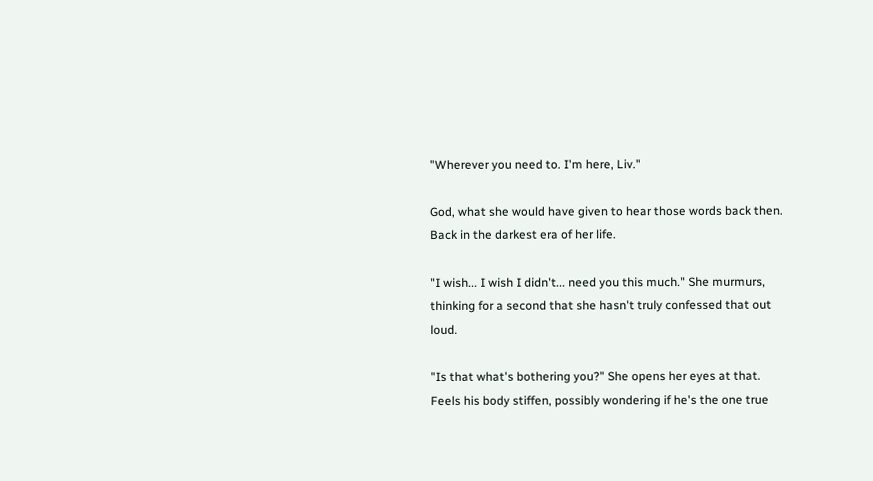"Wherever you need to. I'm here, Liv."

God, what she would have given to hear those words back then. Back in the darkest era of her life.

"I wish... I wish I didn't... need you this much." She murmurs, thinking for a second that she hasn't truly confessed that out loud.

"Is that what's bothering you?" She opens her eyes at that. Feels his body stiffen, possibly wondering if he's the one true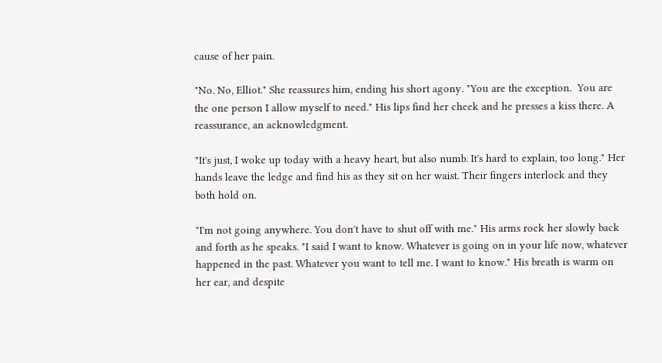cause of her pain.

"No. No, Elliot." She reassures him, ending his short agony. "You are the exception.  You are the one person I allow myself to need." His lips find her cheek and he presses a kiss there. A reassurance, an acknowledgment.

"It's just, I woke up today with a heavy heart, but also numb. It's hard to explain, too long." Her hands leave the ledge and find his as they sit on her waist. Their fingers interlock and they both hold on.

"I'm not going anywhere. You don't have to shut off with me." His arms rock her slowly back and forth as he speaks. "I said I want to know. Whatever is going on in your life now, whatever happened in the past. Whatever you want to tell me. I want to know." His breath is warm on her ear, and despite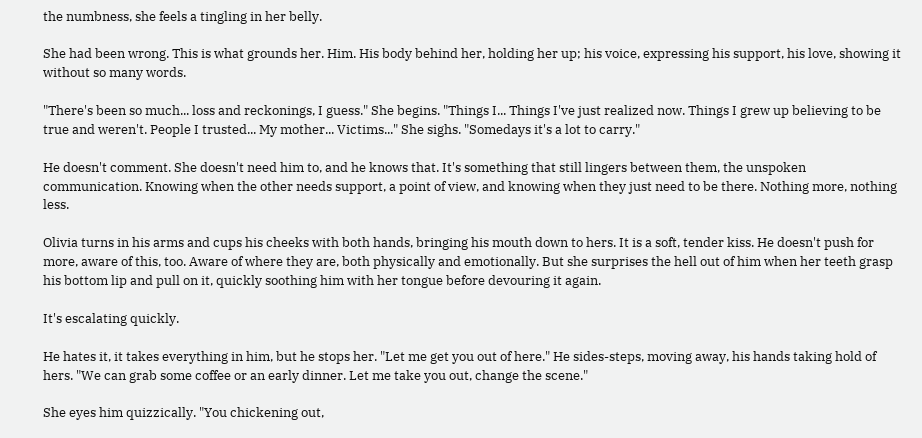the numbness, she feels a tingling in her belly.

She had been wrong. This is what grounds her. Him. His body behind her, holding her up; his voice, expressing his support, his love, showing it without so many words.

"There's been so much... loss and reckonings, I guess." She begins. "Things I... Things I've just realized now. Things I grew up believing to be true and weren't. People I trusted... My mother... Victims..." She sighs. "Somedays it's a lot to carry."

He doesn't comment. She doesn't need him to, and he knows that. It's something that still lingers between them, the unspoken communication. Knowing when the other needs support, a point of view, and knowing when they just need to be there. Nothing more, nothing less.

Olivia turns in his arms and cups his cheeks with both hands, bringing his mouth down to hers. It is a soft, tender kiss. He doesn't push for more, aware of this, too. Aware of where they are, both physically and emotionally. But she surprises the hell out of him when her teeth grasp his bottom lip and pull on it, quickly soothing him with her tongue before devouring it again.

It's escalating quickly.

He hates it, it takes everything in him, but he stops her. "Let me get you out of here." He sides-steps, moving away, his hands taking hold of hers. "We can grab some coffee or an early dinner. Let me take you out, change the scene."

She eyes him quizzically. "You chickening out,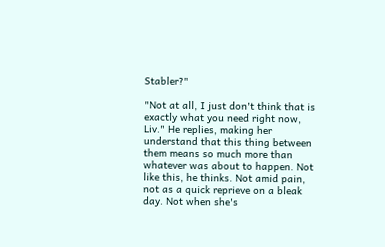Stabler?"

"Not at all, I just don't think that is exactly what you need right now, Liv." He replies, making her understand that this thing between them means so much more than whatever was about to happen. Not like this, he thinks. Not amid pain, not as a quick reprieve on a bleak day. Not when she's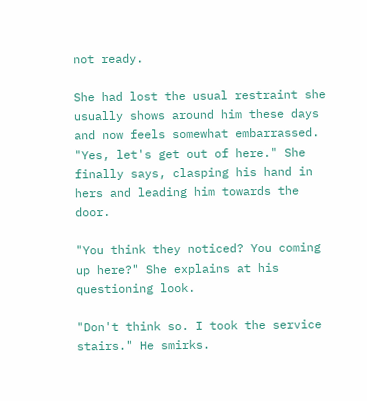not ready.

She had lost the usual restraint she usually shows around him these days and now feels somewhat embarrassed. "Yes, let's get out of here." She finally says, clasping his hand in hers and leading him towards the door.

"You think they noticed? You coming up here?" She explains at his questioning look.

"Don't think so. I took the service stairs." He smirks.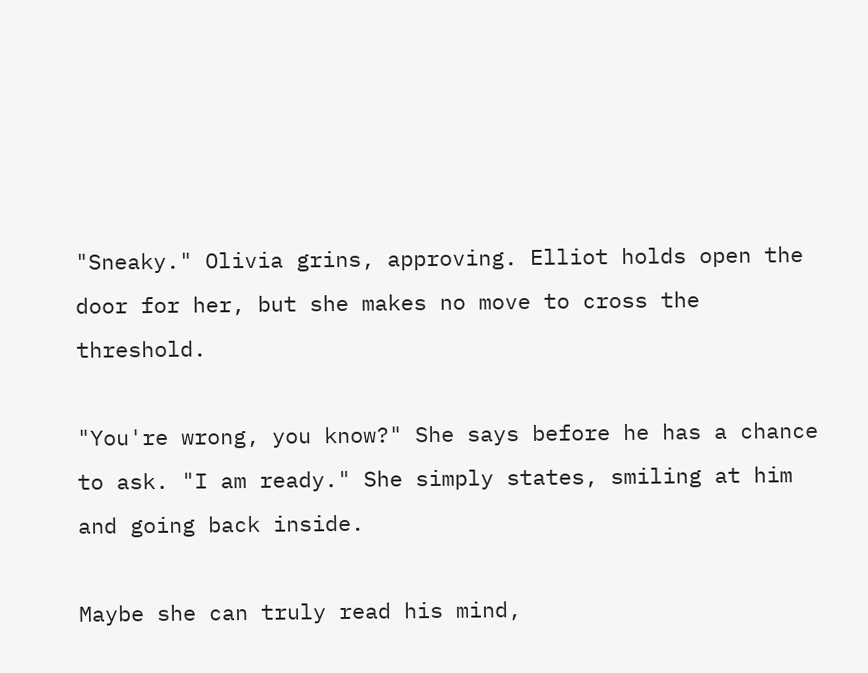"Sneaky." Olivia grins, approving. Elliot holds open the door for her, but she makes no move to cross the threshold.

"You're wrong, you know?" She says before he has a chance to ask. "I am ready." She simply states, smiling at him and going back inside.

Maybe she can truly read his mind,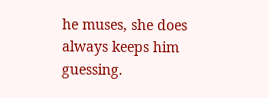he muses, she does always keeps him guessing.